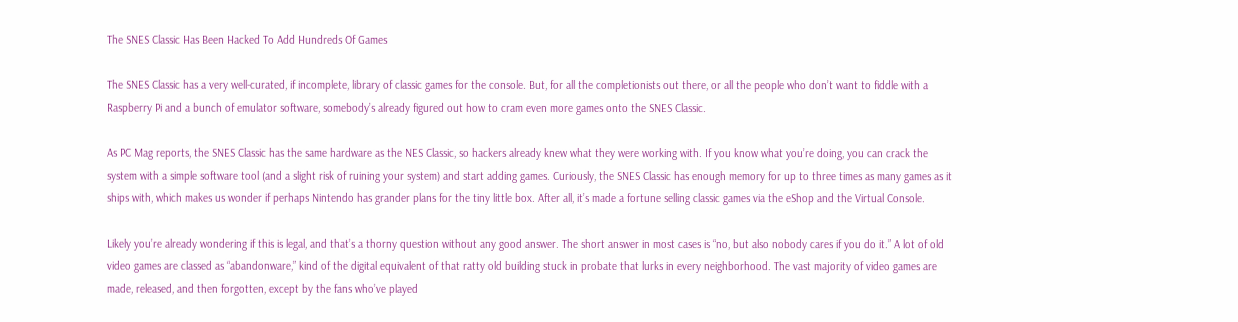The SNES Classic Has Been Hacked To Add Hundreds Of Games

The SNES Classic has a very well-curated, if incomplete, library of classic games for the console. But, for all the completionists out there, or all the people who don’t want to fiddle with a Raspberry Pi and a bunch of emulator software, somebody’s already figured out how to cram even more games onto the SNES Classic.

As PC Mag reports, the SNES Classic has the same hardware as the NES Classic, so hackers already knew what they were working with. If you know what you’re doing, you can crack the system with a simple software tool (and a slight risk of ruining your system) and start adding games. Curiously, the SNES Classic has enough memory for up to three times as many games as it ships with, which makes us wonder if perhaps Nintendo has grander plans for the tiny little box. After all, it’s made a fortune selling classic games via the eShop and the Virtual Console.

Likely you’re already wondering if this is legal, and that’s a thorny question without any good answer. The short answer in most cases is “no, but also nobody cares if you do it.” A lot of old video games are classed as “abandonware,” kind of the digital equivalent of that ratty old building stuck in probate that lurks in every neighborhood. The vast majority of video games are made, released, and then forgotten, except by the fans who’ve played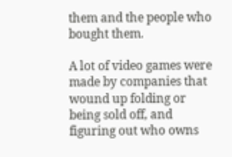them and the people who bought them.

A lot of video games were made by companies that wound up folding or being sold off, and figuring out who owns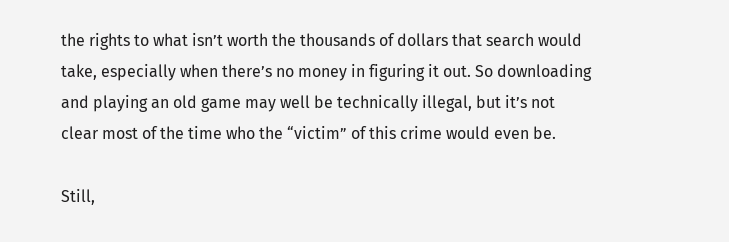the rights to what isn’t worth the thousands of dollars that search would take, especially when there’s no money in figuring it out. So downloading and playing an old game may well be technically illegal, but it’s not clear most of the time who the “victim” of this crime would even be.

Still,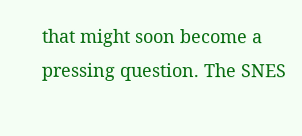that might soon become a pressing question. The SNES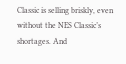Classic is selling briskly, even without the NES Classic’s shortages. And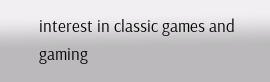interest in classic games and gaming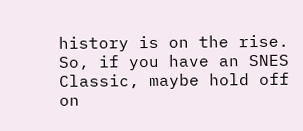history is on the rise. So, if you have an SNES Classic, maybe hold off on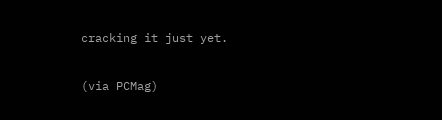cracking it just yet.

(via PCMag)